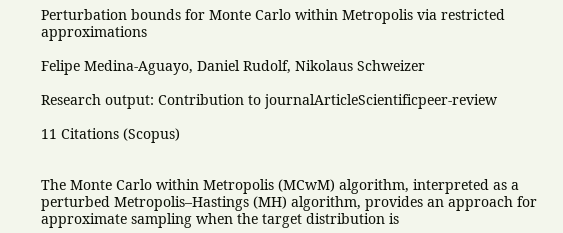Perturbation bounds for Monte Carlo within Metropolis via restricted approximations

Felipe Medina-Aguayo, Daniel Rudolf, Nikolaus Schweizer

Research output: Contribution to journalArticleScientificpeer-review

11 Citations (Scopus)


The Monte Carlo within Metropolis (MCwM) algorithm, interpreted as a perturbed Metropolis–Hastings (MH) algorithm, provides an approach for approximate sampling when the target distribution is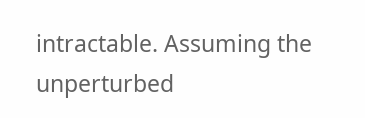intractable. Assuming the unperturbed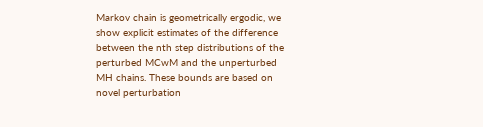Markov chain is geometrically ergodic, we show explicit estimates of the difference between the nth step distributions of the perturbed MCwM and the unperturbed MH chains. These bounds are based on novel perturbation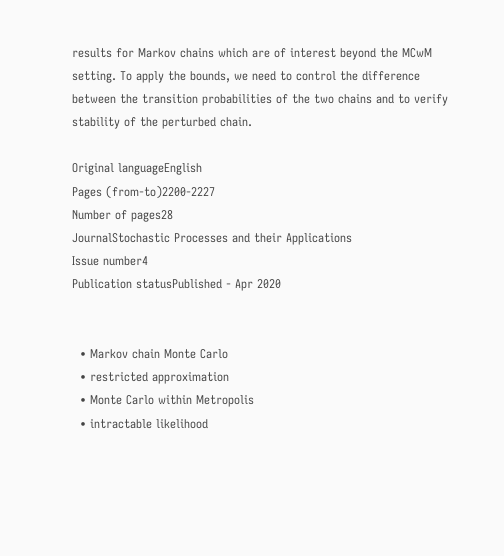results for Markov chains which are of interest beyond the MCwM setting. To apply the bounds, we need to control the difference between the transition probabilities of the two chains and to verify stability of the perturbed chain.

Original languageEnglish
Pages (from-to)2200-2227
Number of pages28
JournalStochastic Processes and their Applications
Issue number4
Publication statusPublished - Apr 2020


  • Markov chain Monte Carlo
  • restricted approximation
  • Monte Carlo within Metropolis
  • intractable likelihood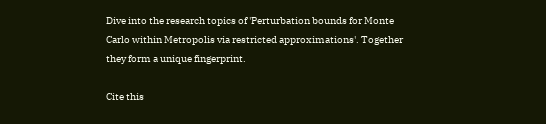Dive into the research topics of 'Perturbation bounds for Monte Carlo within Metropolis via restricted approximations'. Together they form a unique fingerprint.

Cite this